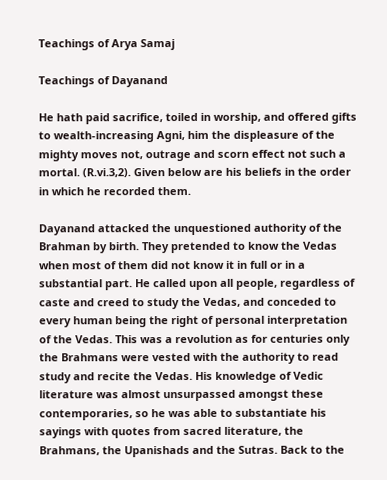Teachings of Arya Samaj

Teachings of Dayanand

He hath paid sacrifice, toiled in worship, and offered gifts to wealth-increasing Agni, him the displeasure of the mighty moves not, outrage and scorn effect not such a mortal. (R.vi.3,2). Given below are his beliefs in the order in which he recorded them.

Dayanand attacked the unquestioned authority of the Brahman by birth. They pretended to know the Vedas when most of them did not know it in full or in a substantial part. He called upon all people, regardless of caste and creed to study the Vedas, and conceded to every human being the right of personal interpretation of the Vedas. This was a revolution as for centuries only the Brahmans were vested with the authority to read study and recite the Vedas. His knowledge of Vedic literature was almost unsurpassed amongst these contemporaries, so he was able to substantiate his sayings with quotes from sacred literature, the Brahmans, the Upanishads and the Sutras. Back to the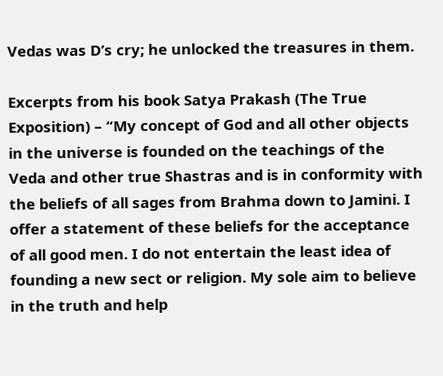Vedas was D’s cry; he unlocked the treasures in them.

Excerpts from his book Satya Prakash (The True Exposition) – “My concept of God and all other objects in the universe is founded on the teachings of the Veda and other true Shastras and is in conformity with the beliefs of all sages from Brahma down to Jamini. I offer a statement of these beliefs for the acceptance of all good men. I do not entertain the least idea of founding a new sect or religion. My sole aim to believe in the truth and help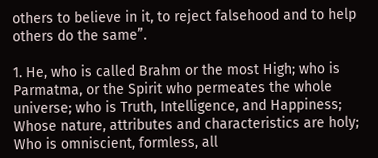others to believe in it, to reject falsehood and to help others do the same”.

1. He, who is called Brahm or the most High; who is Parmatma, or the Spirit who permeates the whole universe; who is Truth, Intelligence, and Happiness; Whose nature, attributes and characteristics are holy; Who is omniscient, formless, all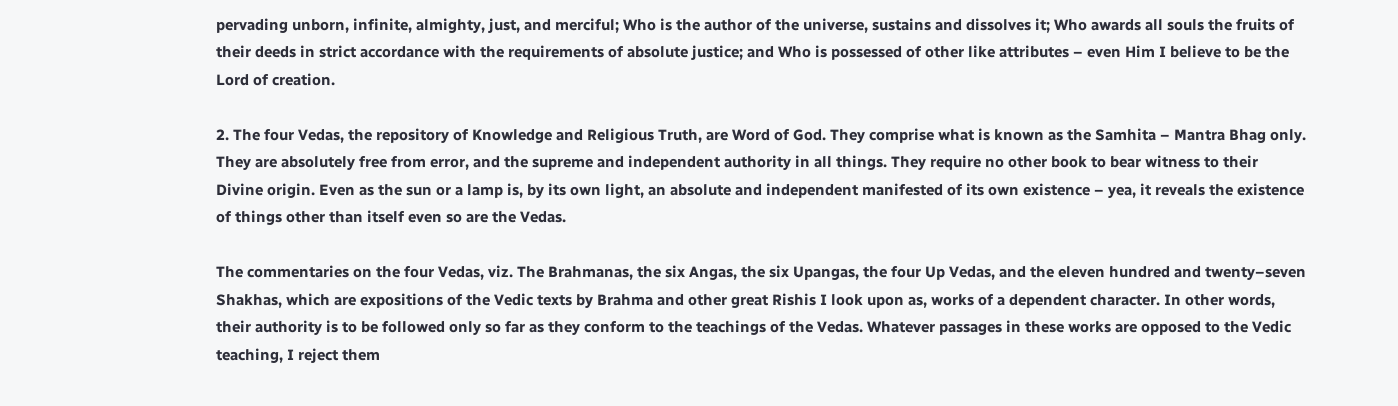pervading unborn, infinite, almighty, just, and merciful; Who is the author of the universe, sustains and dissolves it; Who awards all souls the fruits of their deeds in strict accordance with the requirements of absolute justice; and Who is possessed of other like attributes – even Him I believe to be the Lord of creation.

2. The four Vedas, the repository of Knowledge and Religious Truth, are Word of God. They comprise what is known as the Samhita – Mantra Bhag only. They are absolutely free from error, and the supreme and independent authority in all things. They require no other book to bear witness to their Divine origin. Even as the sun or a lamp is, by its own light, an absolute and independent manifested of its own existence – yea, it reveals the existence of things other than itself even so are the Vedas.

The commentaries on the four Vedas, viz. The Brahmanas, the six Angas, the six Upangas, the four Up Vedas, and the eleven hundred and twenty–seven Shakhas, which are expositions of the Vedic texts by Brahma and other great Rishis I look upon as, works of a dependent character. In other words, their authority is to be followed only so far as they conform to the teachings of the Vedas. Whatever passages in these works are opposed to the Vedic teaching, I reject them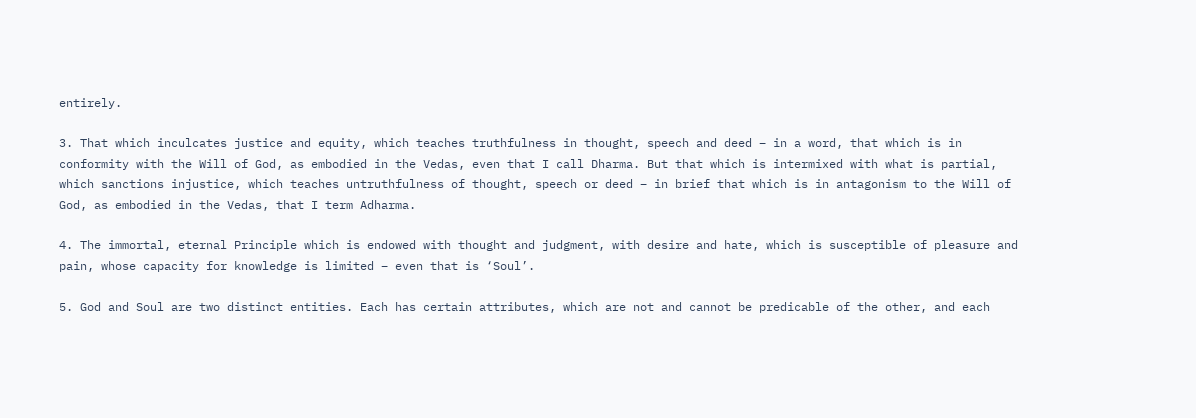entirely.

3. That which inculcates justice and equity, which teaches truthfulness in thought, speech and deed – in a word, that which is in conformity with the Will of God, as embodied in the Vedas, even that I call Dharma. But that which is intermixed with what is partial, which sanctions injustice, which teaches untruthfulness of thought, speech or deed – in brief that which is in antagonism to the Will of God, as embodied in the Vedas, that I term Adharma.

4. The immortal, eternal Principle which is endowed with thought and judgment, with desire and hate, which is susceptible of pleasure and pain, whose capacity for knowledge is limited – even that is ‘Soul’.

5. God and Soul are two distinct entities. Each has certain attributes, which are not and cannot be predicable of the other, and each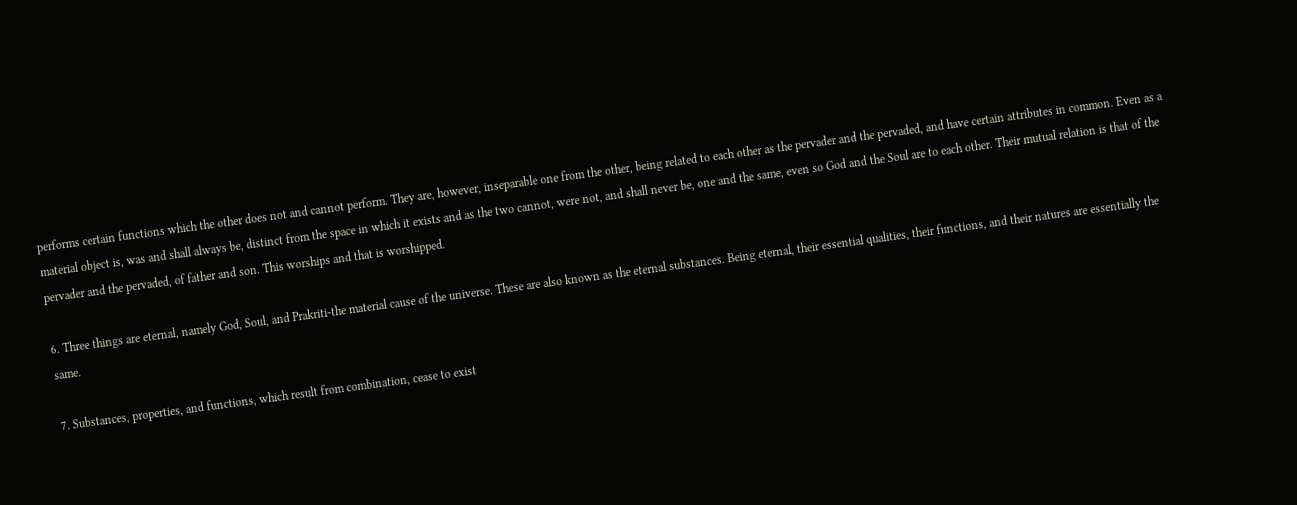performs certain functions which the other does not and cannot perform. They are, however, inseparable one from the other, being related to each other as the pervader and the pervaded, and have certain attributes in common. Even as a material object is, was and shall always be, distinct from the space in which it exists and as the two cannot, were not, and shall never be, one and the same, even so God and the Soul are to each other. Their mutual relation is that of the pervader and the pervaded, of father and son. This worships and that is worshipped.

6. Three things are eternal, namely God, Soul, and Prakriti-the material cause of the universe. These are also known as the eternal substances. Being eternal, their essential qualities, their functions, and their natures are essentially the same.

7. Substances, properties, and functions, which result from combination, cease to exist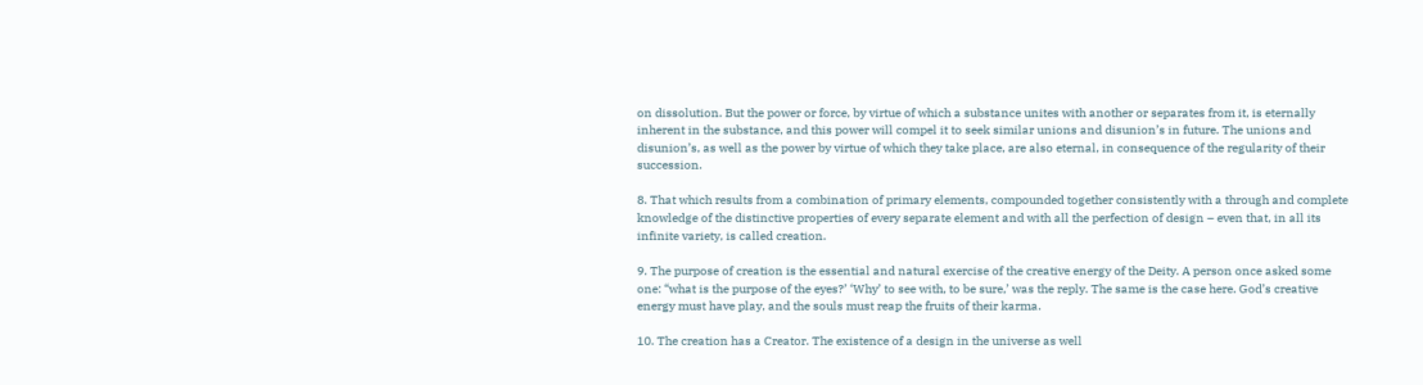on dissolution. But the power or force, by virtue of which a substance unites with another or separates from it, is eternally inherent in the substance, and this power will compel it to seek similar unions and disunion’s in future. The unions and disunion’s, as well as the power by virtue of which they take place, are also eternal, in consequence of the regularity of their succession.

8. That which results from a combination of primary elements, compounded together consistently with a through and complete knowledge of the distinctive properties of every separate element and with all the perfection of design – even that, in all its infinite variety, is called creation.

9. The purpose of creation is the essential and natural exercise of the creative energy of the Deity. A person once asked some one: “what is the purpose of the eyes?’ ‘Why’ to see with, to be sure,’ was the reply. The same is the case here. God’s creative energy must have play, and the souls must reap the fruits of their karma.

10. The creation has a Creator. The existence of a design in the universe as well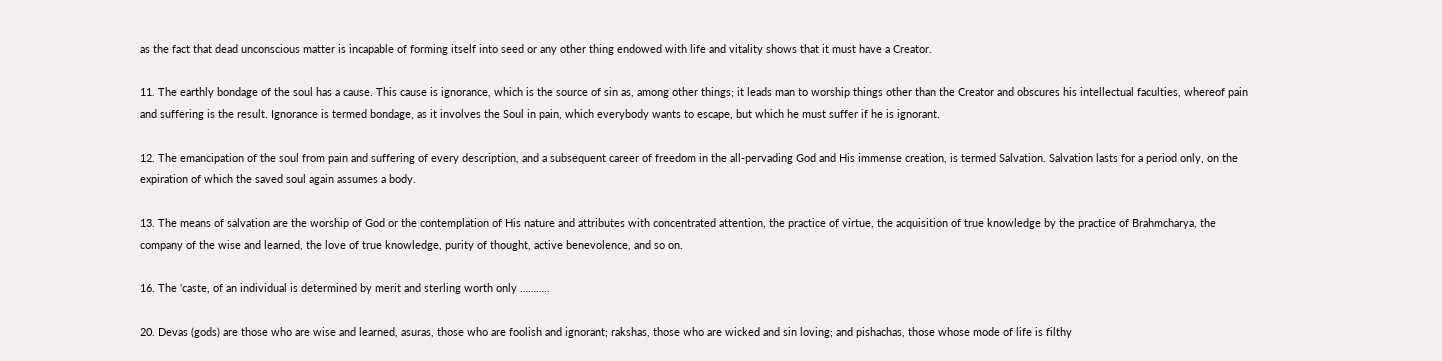as the fact that dead unconscious matter is incapable of forming itself into seed or any other thing endowed with life and vitality shows that it must have a Creator.

11. The earthly bondage of the soul has a cause. This cause is ignorance, which is the source of sin as, among other things; it leads man to worship things other than the Creator and obscures his intellectual faculties, whereof pain and suffering is the result. Ignorance is termed bondage, as it involves the Soul in pain, which everybody wants to escape, but which he must suffer if he is ignorant.

12. The emancipation of the soul from pain and suffering of every description, and a subsequent career of freedom in the all-pervading God and His immense creation, is termed Salvation. Salvation lasts for a period only, on the expiration of which the saved soul again assumes a body.

13. The means of salvation are the worship of God or the contemplation of His nature and attributes with concentrated attention, the practice of virtue, the acquisition of true knowledge by the practice of Brahmcharya, the company of the wise and learned, the love of true knowledge, purity of thought, active benevolence, and so on.

16. The ‘caste, of an individual is determined by merit and sterling worth only ………..

20. Devas (gods) are those who are wise and learned, asuras, those who are foolish and ignorant; rakshas, those who are wicked and sin loving; and pishachas, those whose mode of life is filthy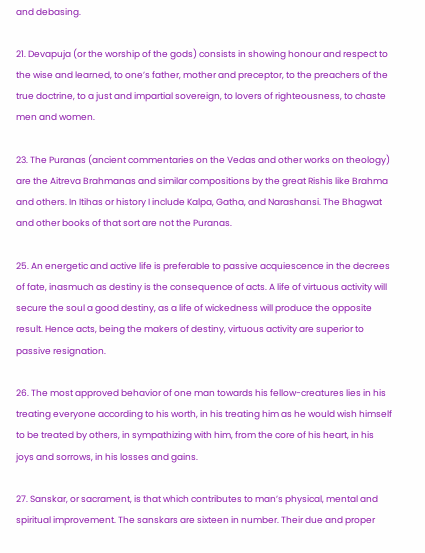and debasing.

21. Devapuja (or the worship of the gods) consists in showing honour and respect to the wise and learned, to one’s father, mother and preceptor, to the preachers of the true doctrine, to a just and impartial sovereign, to lovers of righteousness, to chaste men and women.

23. The Puranas (ancient commentaries on the Vedas and other works on theology) are the Aitreva Brahmanas and similar compositions by the great Rishis like Brahma and others. In Itihas or history I include Kalpa, Gatha, and Narashansi. The Bhagwat and other books of that sort are not the Puranas.

25. An energetic and active life is preferable to passive acquiescence in the decrees of fate, inasmuch as destiny is the consequence of acts. A life of virtuous activity will secure the soul a good destiny, as a life of wickedness will produce the opposite result. Hence acts, being the makers of destiny, virtuous activity are superior to passive resignation.

26. The most approved behavior of one man towards his fellow-creatures lies in his treating everyone according to his worth, in his treating him as he would wish himself to be treated by others, in sympathizing with him, from the core of his heart, in his joys and sorrows, in his losses and gains.

27. Sanskar, or sacrament, is that which contributes to man’s physical, mental and spiritual improvement. The sanskars are sixteen in number. Their due and proper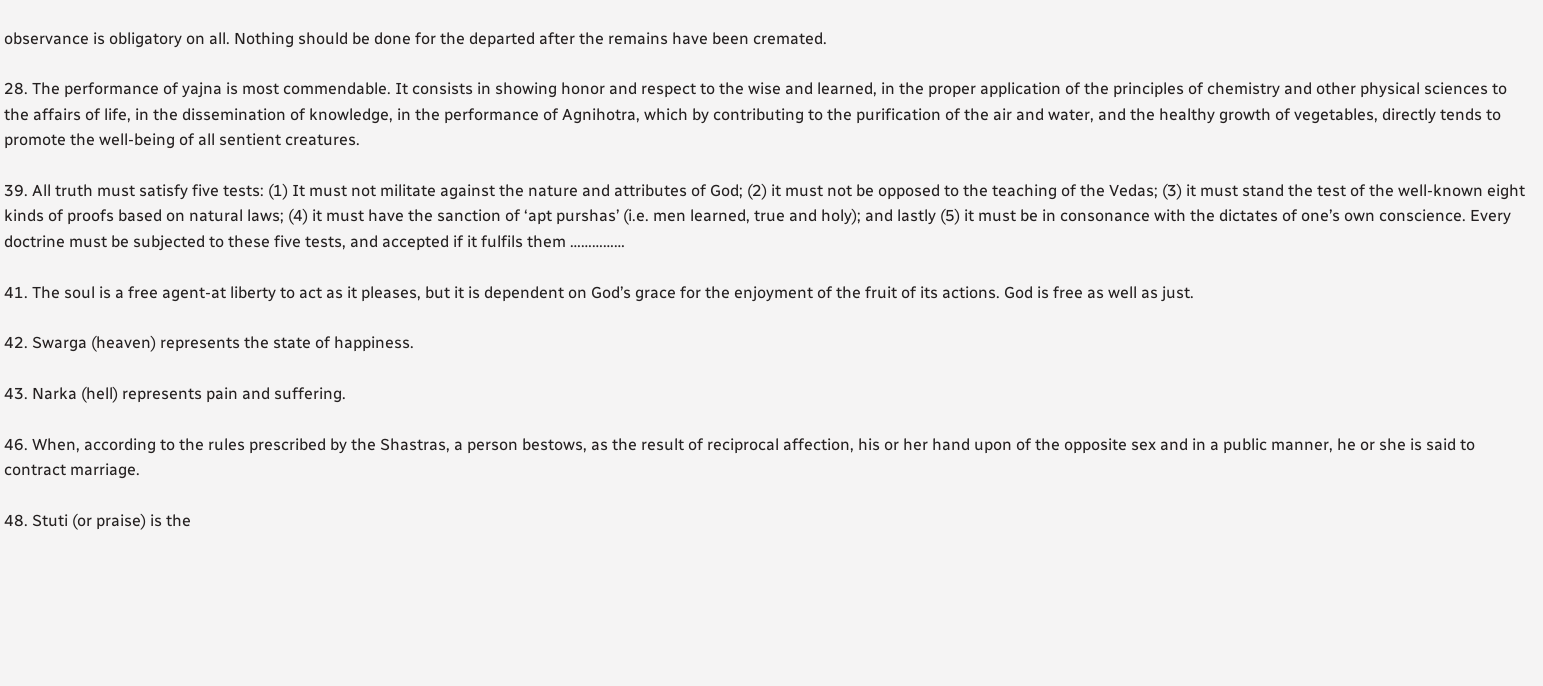observance is obligatory on all. Nothing should be done for the departed after the remains have been cremated.

28. The performance of yajna is most commendable. It consists in showing honor and respect to the wise and learned, in the proper application of the principles of chemistry and other physical sciences to the affairs of life, in the dissemination of knowledge, in the performance of Agnihotra, which by contributing to the purification of the air and water, and the healthy growth of vegetables, directly tends to promote the well-being of all sentient creatures.

39. All truth must satisfy five tests: (1) It must not militate against the nature and attributes of God; (2) it must not be opposed to the teaching of the Vedas; (3) it must stand the test of the well-known eight kinds of proofs based on natural laws; (4) it must have the sanction of ‘apt purshas’ (i.e. men learned, true and holy); and lastly (5) it must be in consonance with the dictates of one’s own conscience. Every doctrine must be subjected to these five tests, and accepted if it fulfils them ……………

41. The soul is a free agent-at liberty to act as it pleases, but it is dependent on God’s grace for the enjoyment of the fruit of its actions. God is free as well as just.

42. Swarga (heaven) represents the state of happiness.

43. Narka (hell) represents pain and suffering.

46. When, according to the rules prescribed by the Shastras, a person bestows, as the result of reciprocal affection, his or her hand upon of the opposite sex and in a public manner, he or she is said to contract marriage.

48. Stuti (or praise) is the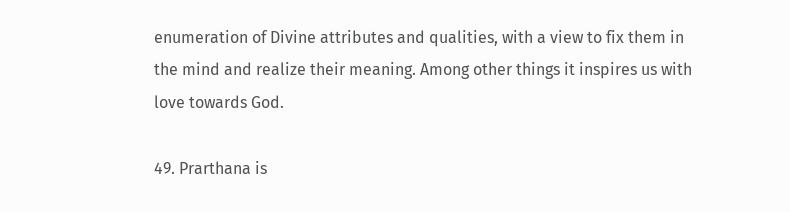enumeration of Divine attributes and qualities, with a view to fix them in the mind and realize their meaning. Among other things it inspires us with love towards God.

49. Prarthana is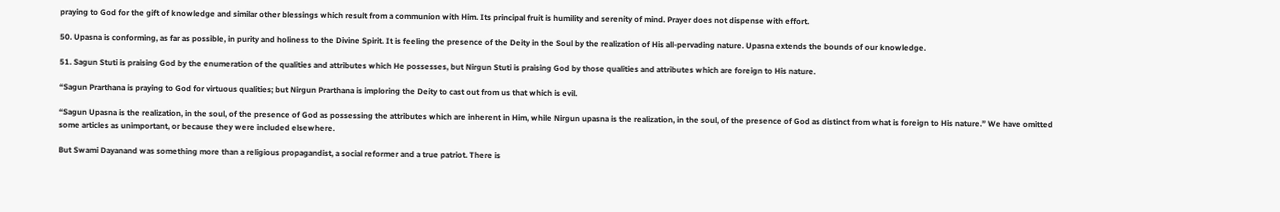praying to God for the gift of knowledge and similar other blessings which result from a communion with Him. Its principal fruit is humility and serenity of mind. Prayer does not dispense with effort.

50. Upasna is conforming, as far as possible, in purity and holiness to the Divine Spirit. It is feeling the presence of the Deity in the Soul by the realization of His all-pervading nature. Upasna extends the bounds of our knowledge.

51. Sagun Stuti is praising God by the enumeration of the qualities and attributes which He possesses, but Nirgun Stuti is praising God by those qualities and attributes which are foreign to His nature.

“Sagun Prarthana is praying to God for virtuous qualities; but Nirgun Prarthana is imploring the Deity to cast out from us that which is evil.

“Sagun Upasna is the realization, in the soul, of the presence of God as possessing the attributes which are inherent in Him, while Nirgun upasna is the realization, in the soul, of the presence of God as distinct from what is foreign to His nature.” We have omitted some articles as unimportant, or because they were included elsewhere.

But Swami Dayanand was something more than a religious propagandist, a social reformer and a true patriot. There is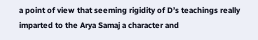a point of view that seeming rigidity of D’s teachings really imparted to the Arya Samaj a character and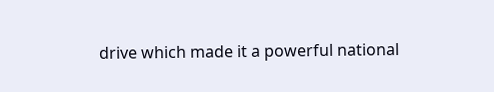drive which made it a powerful national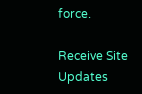force.

Receive Site Updates